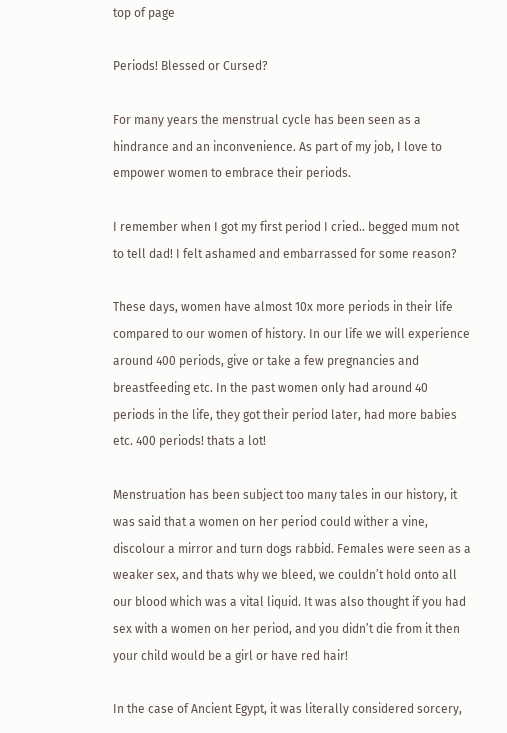top of page

Periods! Blessed or Cursed?

For many years the menstrual cycle has been seen as a hindrance and an inconvenience. As part of my job, I love to empower women to embrace their periods.

I remember when I got my first period I cried.. begged mum not to tell dad! I felt ashamed and embarrassed for some reason?

These days, women have almost 10x more periods in their life compared to our women of history. In our life we will experience around 400 periods, give or take a few pregnancies and breastfeeding etc. In the past women only had around 40 periods in the life, they got their period later, had more babies etc. 400 periods! thats a lot!

Menstruation has been subject too many tales in our history, it was said that a women on her period could wither a vine, discolour a mirror and turn dogs rabbid. Females were seen as a weaker sex, and thats why we bleed, we couldn’t hold onto all our blood which was a vital liquid. It was also thought if you had sex with a women on her period, and you didn’t die from it then your child would be a girl or have red hair!

In the case of Ancient Egypt, it was literally considered sorcery,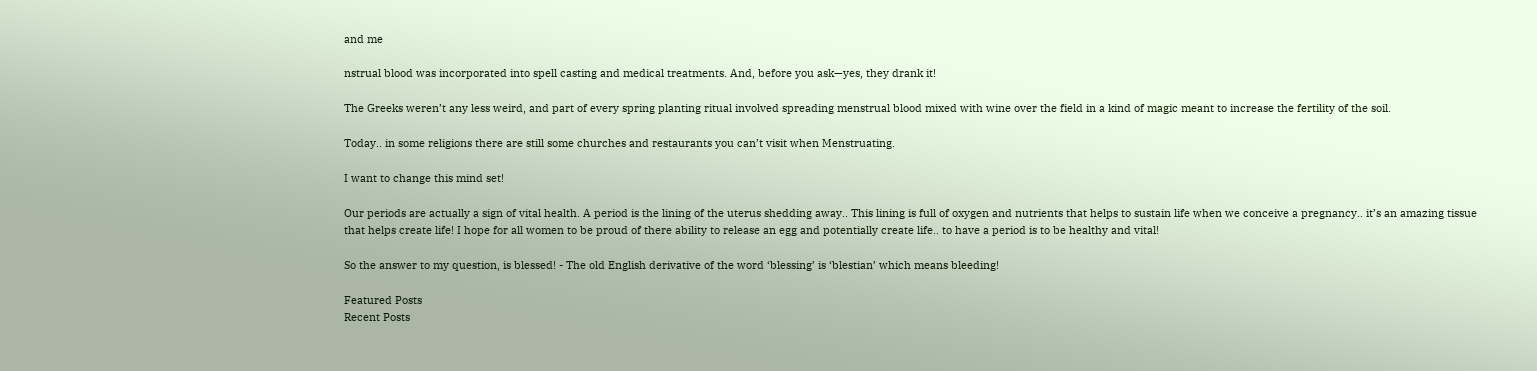and me

nstrual blood was incorporated into spell casting and medical treatments. And, before you ask—yes, they drank it!

The Greeks weren’t any less weird, and part of every spring planting ritual involved spreading menstrual blood mixed with wine over the field in a kind of magic meant to increase the fertility of the soil.

Today.. in some religions there are still some churches and restaurants you can’t visit when Menstruating.

I want to change this mind set!

Our periods are actually a sign of vital health. A period is the lining of the uterus shedding away.. This lining is full of oxygen and nutrients that helps to sustain life when we conceive a pregnancy.. it’s an amazing tissue that helps create life! I hope for all women to be proud of there ability to release an egg and potentially create life.. to have a period is to be healthy and vital!

So the answer to my question, is blessed! - The old English derivative of the word ‘blessing’ is ‘blestian’ which means bleeding!

Featured Posts
Recent Posts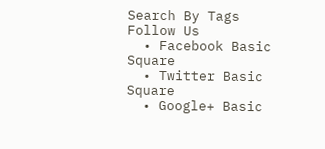Search By Tags
Follow Us
  • Facebook Basic Square
  • Twitter Basic Square
  • Google+ Basic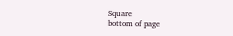Square
bottom of page